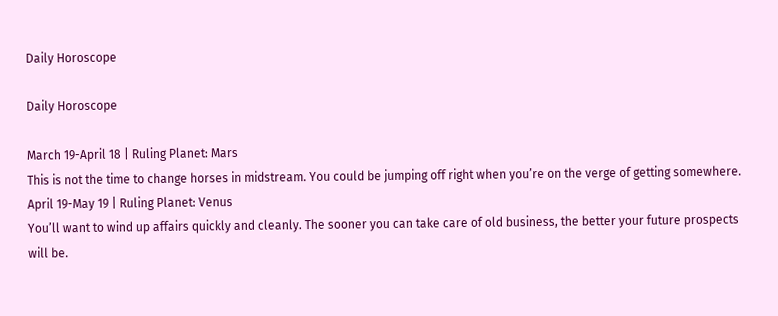Daily Horoscope

Daily Horoscope

March 19-April 18 | Ruling Planet: Mars
This is not the time to change horses in midstream. You could be jumping off right when you’re on the verge of getting somewhere.
April 19-May 19 | Ruling Planet: Venus
You’ll want to wind up affairs quickly and cleanly. The sooner you can take care of old business, the better your future prospects will be.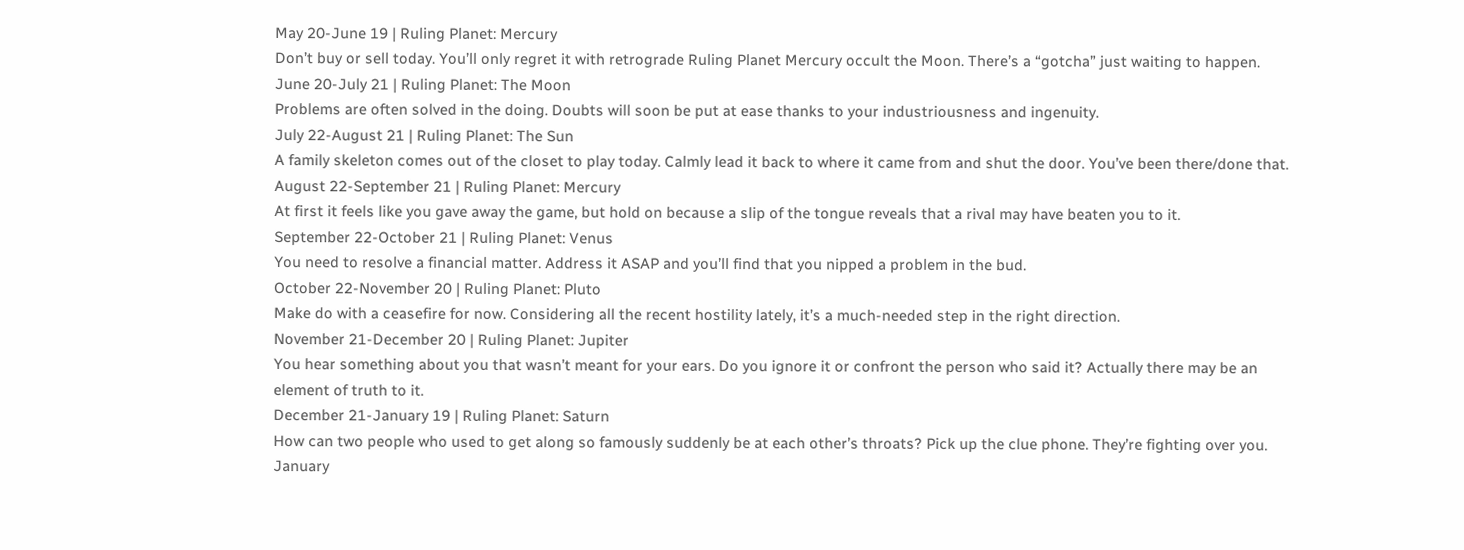May 20-June 19 | Ruling Planet: Mercury
Don’t buy or sell today. You’ll only regret it with retrograde Ruling Planet Mercury occult the Moon. There’s a “gotcha” just waiting to happen.
June 20-July 21 | Ruling Planet: The Moon
Problems are often solved in the doing. Doubts will soon be put at ease thanks to your industriousness and ingenuity.
July 22-August 21 | Ruling Planet: The Sun
A family skeleton comes out of the closet to play today. Calmly lead it back to where it came from and shut the door. You’ve been there/done that.
August 22-September 21 | Ruling Planet: Mercury
At first it feels like you gave away the game, but hold on because a slip of the tongue reveals that a rival may have beaten you to it.
September 22-October 21 | Ruling Planet: Venus
You need to resolve a financial matter. Address it ASAP and you’ll find that you nipped a problem in the bud.
October 22-November 20 | Ruling Planet: Pluto
Make do with a ceasefire for now. Considering all the recent hostility lately, it’s a much-needed step in the right direction.
November 21-December 20 | Ruling Planet: Jupiter
You hear something about you that wasn’t meant for your ears. Do you ignore it or confront the person who said it? Actually there may be an element of truth to it.
December 21-January 19 | Ruling Planet: Saturn
How can two people who used to get along so famously suddenly be at each other’s throats? Pick up the clue phone. They’re fighting over you.
January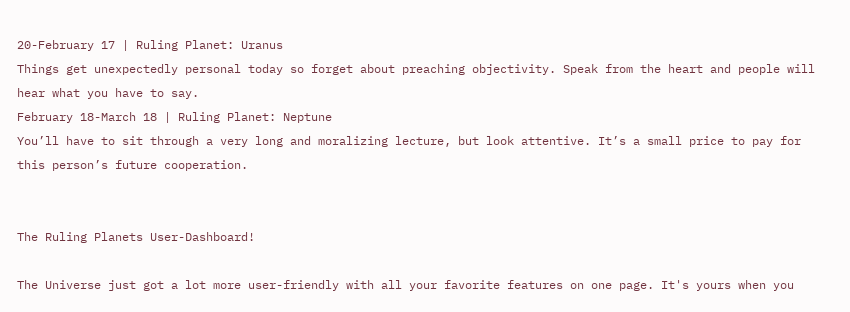20-February 17 | Ruling Planet: Uranus
Things get unexpectedly personal today so forget about preaching objectivity. Speak from the heart and people will hear what you have to say.
February 18-March 18 | Ruling Planet: Neptune
You’ll have to sit through a very long and moralizing lecture, but look attentive. It’s a small price to pay for this person’s future cooperation.


The Ruling Planets User-Dashboard!

The Universe just got a lot more user-friendly with all your favorite features on one page. It's yours when you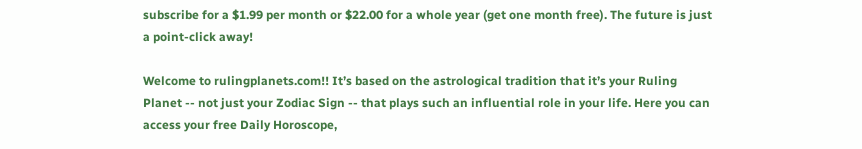subscribe for a $1.99 per month or $22.00 for a whole year (get one month free). The future is just a point-click away!

Welcome to rulingplanets.com!! It’s based on the astrological tradition that it’s your Ruling Planet -- not just your Zodiac Sign -- that plays such an influential role in your life. Here you can access your free Daily Horoscope,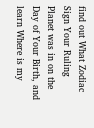find out What Zodiac Sign Your Ruling Planet was in on the Day of Your Birth, and learn Where is my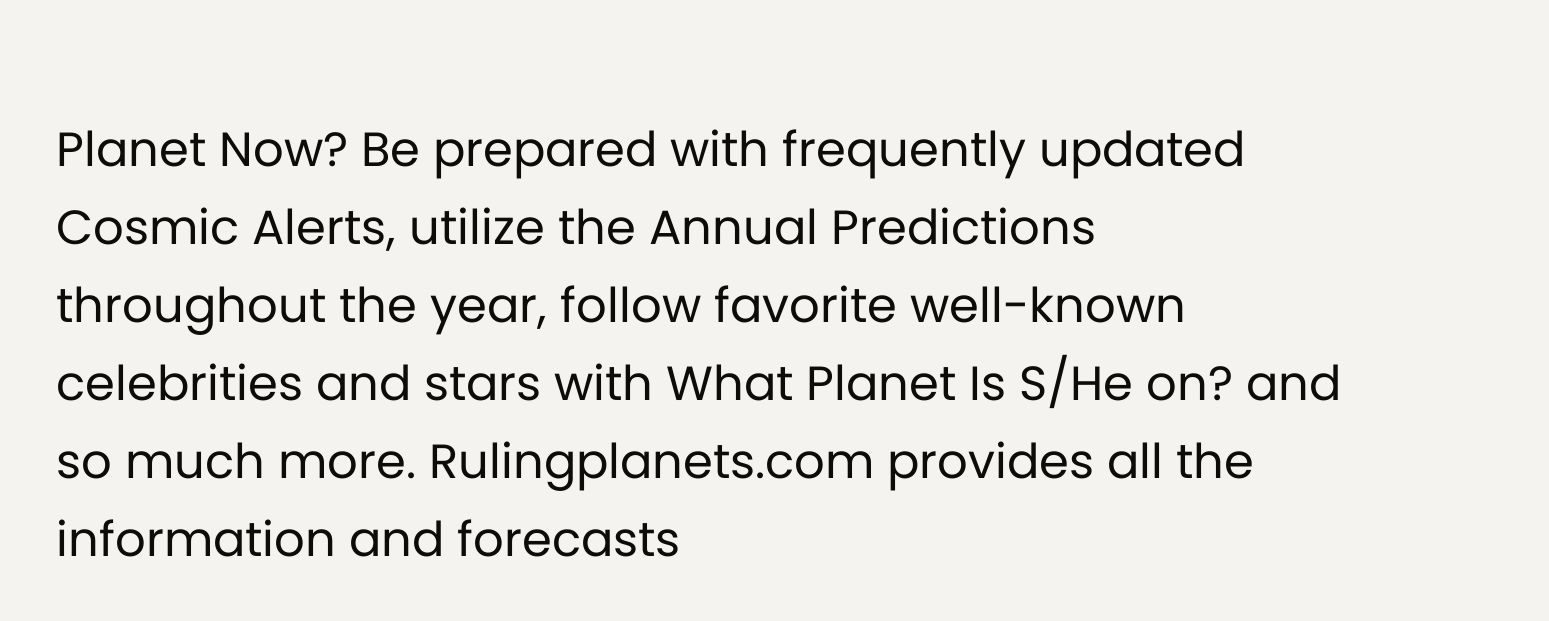Planet Now? Be prepared with frequently updated Cosmic Alerts, utilize the Annual Predictions throughout the year, follow favorite well-known celebrities and stars with What Planet Is S/He on? and so much more. Rulingplanets.com provides all the information and forecasts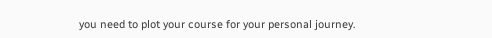you need to plot your course for your personal journey.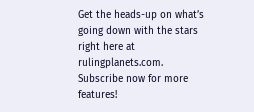Get the heads-up on what’s going down with the stars right here at rulingplanets.com. Subscribe now for more features!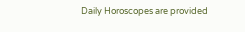Daily Horoscopes are provided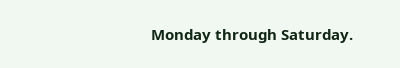Monday through Saturday.